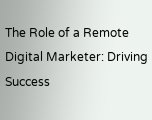The Role of a Remote Digital Marketer: Driving Success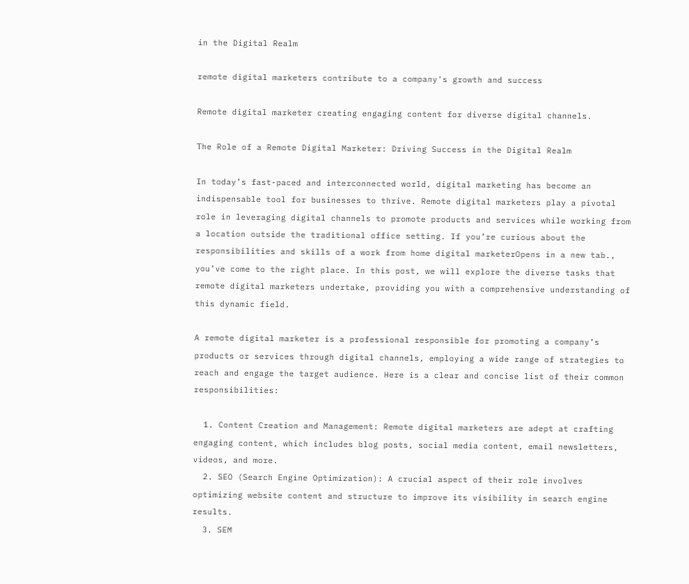in the Digital Realm

remote digital marketers contribute to a company's growth and success

Remote digital marketer creating engaging content for diverse digital channels.

The Role of a Remote Digital Marketer: Driving Success in the Digital Realm

In today’s fast-paced and interconnected world, digital marketing has become an indispensable tool for businesses to thrive. Remote digital marketers play a pivotal role in leveraging digital channels to promote products and services while working from a location outside the traditional office setting. If you’re curious about the responsibilities and skills of a work from home digital marketerOpens in a new tab., you’ve come to the right place. In this post, we will explore the diverse tasks that remote digital marketers undertake, providing you with a comprehensive understanding of this dynamic field.

A remote digital marketer is a professional responsible for promoting a company’s products or services through digital channels, employing a wide range of strategies to reach and engage the target audience. Here is a clear and concise list of their common responsibilities:

  1. Content Creation and Management: Remote digital marketers are adept at crafting engaging content, which includes blog posts, social media content, email newsletters, videos, and more.
  2. SEO (Search Engine Optimization): A crucial aspect of their role involves optimizing website content and structure to improve its visibility in search engine results.
  3. SEM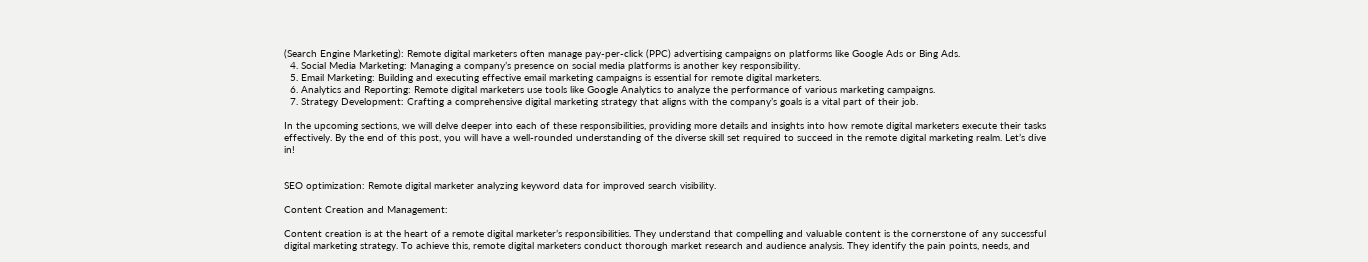(Search Engine Marketing): Remote digital marketers often manage pay-per-click (PPC) advertising campaigns on platforms like Google Ads or Bing Ads.
  4. Social Media Marketing: Managing a company’s presence on social media platforms is another key responsibility.
  5. Email Marketing: Building and executing effective email marketing campaigns is essential for remote digital marketers.
  6. Analytics and Reporting: Remote digital marketers use tools like Google Analytics to analyze the performance of various marketing campaigns.
  7. Strategy Development: Crafting a comprehensive digital marketing strategy that aligns with the company’s goals is a vital part of their job.

In the upcoming sections, we will delve deeper into each of these responsibilities, providing more details and insights into how remote digital marketers execute their tasks effectively. By the end of this post, you will have a well-rounded understanding of the diverse skill set required to succeed in the remote digital marketing realm. Let’s dive in!


SEO optimization: Remote digital marketer analyzing keyword data for improved search visibility.

Content Creation and Management:

Content creation is at the heart of a remote digital marketer’s responsibilities. They understand that compelling and valuable content is the cornerstone of any successful digital marketing strategy. To achieve this, remote digital marketers conduct thorough market research and audience analysis. They identify the pain points, needs, and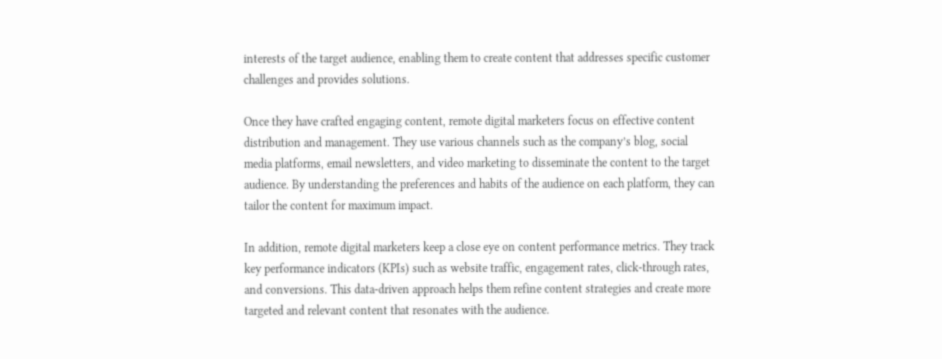interests of the target audience, enabling them to create content that addresses specific customer challenges and provides solutions.

Once they have crafted engaging content, remote digital marketers focus on effective content distribution and management. They use various channels such as the company’s blog, social media platforms, email newsletters, and video marketing to disseminate the content to the target audience. By understanding the preferences and habits of the audience on each platform, they can tailor the content for maximum impact.

In addition, remote digital marketers keep a close eye on content performance metrics. They track key performance indicators (KPIs) such as website traffic, engagement rates, click-through rates, and conversions. This data-driven approach helps them refine content strategies and create more targeted and relevant content that resonates with the audience.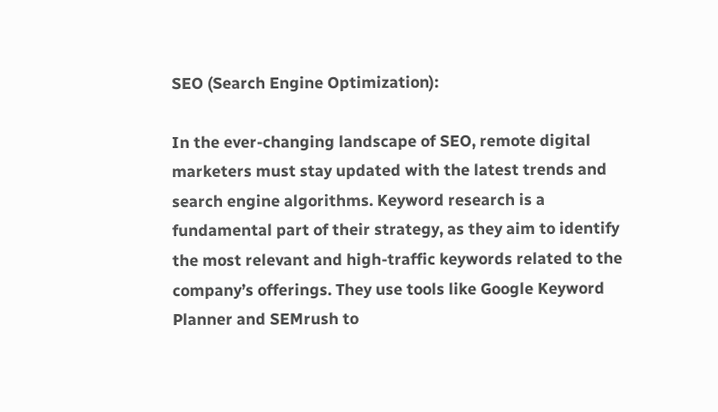SEO (Search Engine Optimization):

In the ever-changing landscape of SEO, remote digital marketers must stay updated with the latest trends and search engine algorithms. Keyword research is a fundamental part of their strategy, as they aim to identify the most relevant and high-traffic keywords related to the company’s offerings. They use tools like Google Keyword Planner and SEMrush to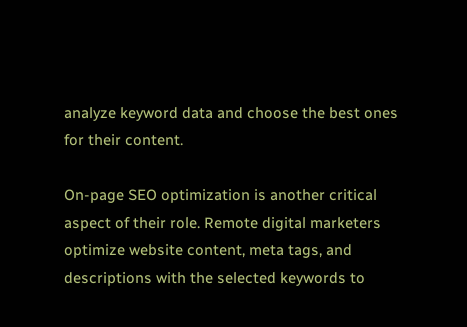analyze keyword data and choose the best ones for their content.

On-page SEO optimization is another critical aspect of their role. Remote digital marketers optimize website content, meta tags, and descriptions with the selected keywords to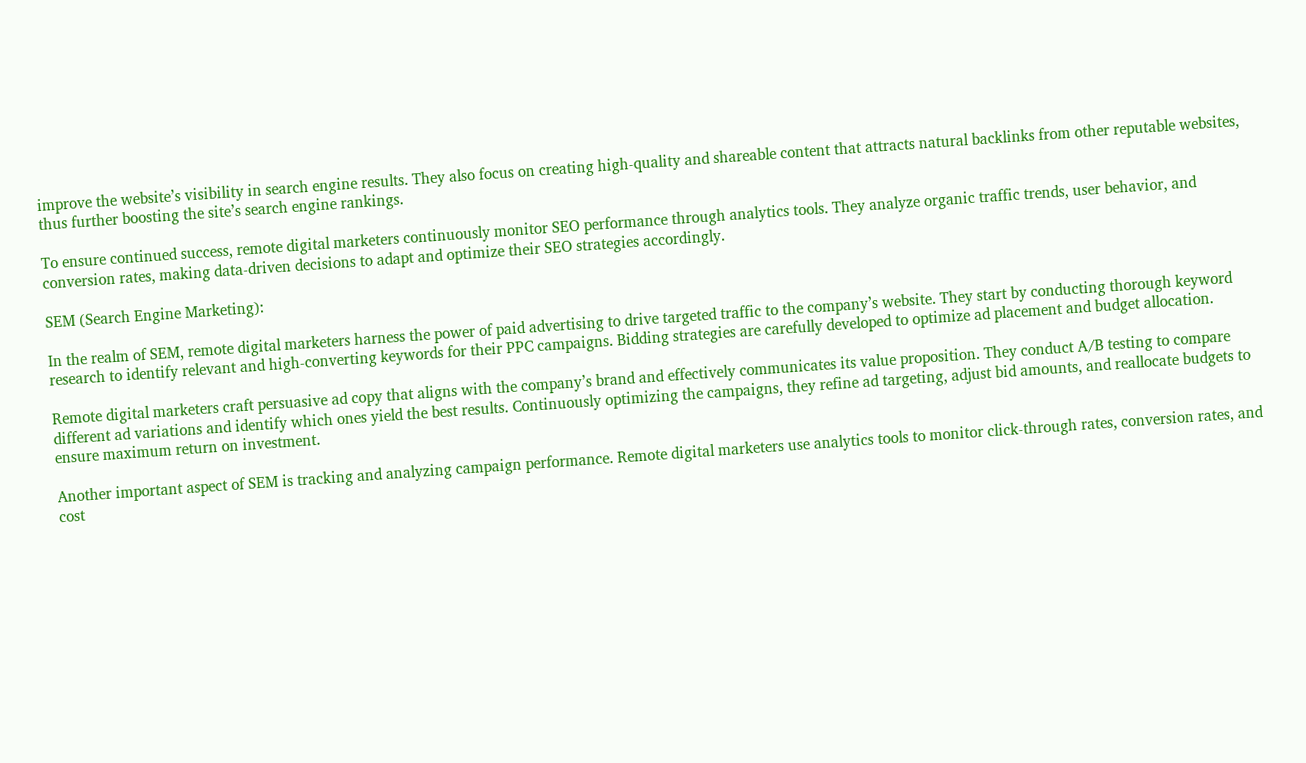improve the website’s visibility in search engine results. They also focus on creating high-quality and shareable content that attracts natural backlinks from other reputable websites, thus further boosting the site’s search engine rankings.

To ensure continued success, remote digital marketers continuously monitor SEO performance through analytics tools. They analyze organic traffic trends, user behavior, and conversion rates, making data-driven decisions to adapt and optimize their SEO strategies accordingly.

SEM (Search Engine Marketing):

In the realm of SEM, remote digital marketers harness the power of paid advertising to drive targeted traffic to the company’s website. They start by conducting thorough keyword research to identify relevant and high-converting keywords for their PPC campaigns. Bidding strategies are carefully developed to optimize ad placement and budget allocation.

Remote digital marketers craft persuasive ad copy that aligns with the company’s brand and effectively communicates its value proposition. They conduct A/B testing to compare different ad variations and identify which ones yield the best results. Continuously optimizing the campaigns, they refine ad targeting, adjust bid amounts, and reallocate budgets to ensure maximum return on investment.

Another important aspect of SEM is tracking and analyzing campaign performance. Remote digital marketers use analytics tools to monitor click-through rates, conversion rates, and cost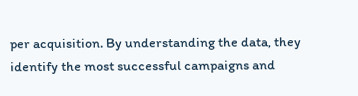per acquisition. By understanding the data, they identify the most successful campaigns and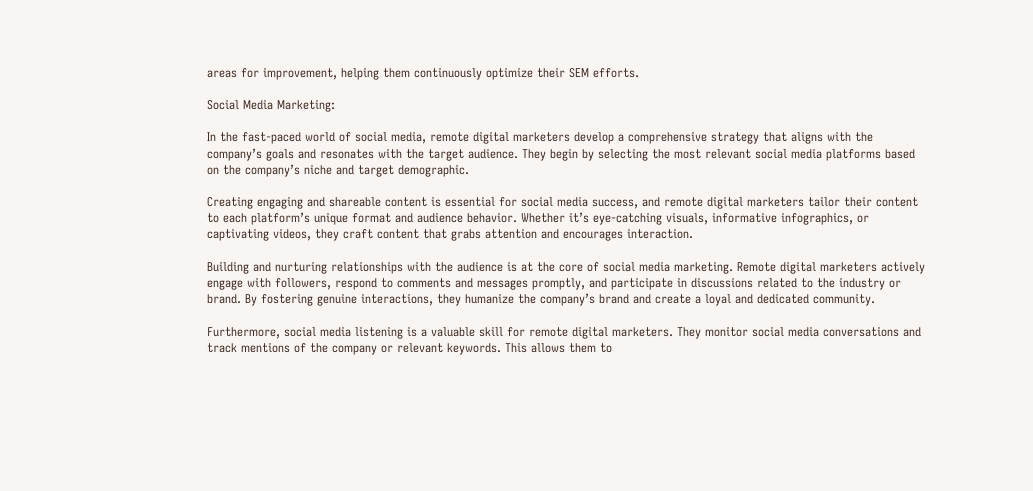areas for improvement, helping them continuously optimize their SEM efforts.

Social Media Marketing:

In the fast-paced world of social media, remote digital marketers develop a comprehensive strategy that aligns with the company’s goals and resonates with the target audience. They begin by selecting the most relevant social media platforms based on the company’s niche and target demographic.

Creating engaging and shareable content is essential for social media success, and remote digital marketers tailor their content to each platform’s unique format and audience behavior. Whether it’s eye-catching visuals, informative infographics, or captivating videos, they craft content that grabs attention and encourages interaction.

Building and nurturing relationships with the audience is at the core of social media marketing. Remote digital marketers actively engage with followers, respond to comments and messages promptly, and participate in discussions related to the industry or brand. By fostering genuine interactions, they humanize the company’s brand and create a loyal and dedicated community.

Furthermore, social media listening is a valuable skill for remote digital marketers. They monitor social media conversations and track mentions of the company or relevant keywords. This allows them to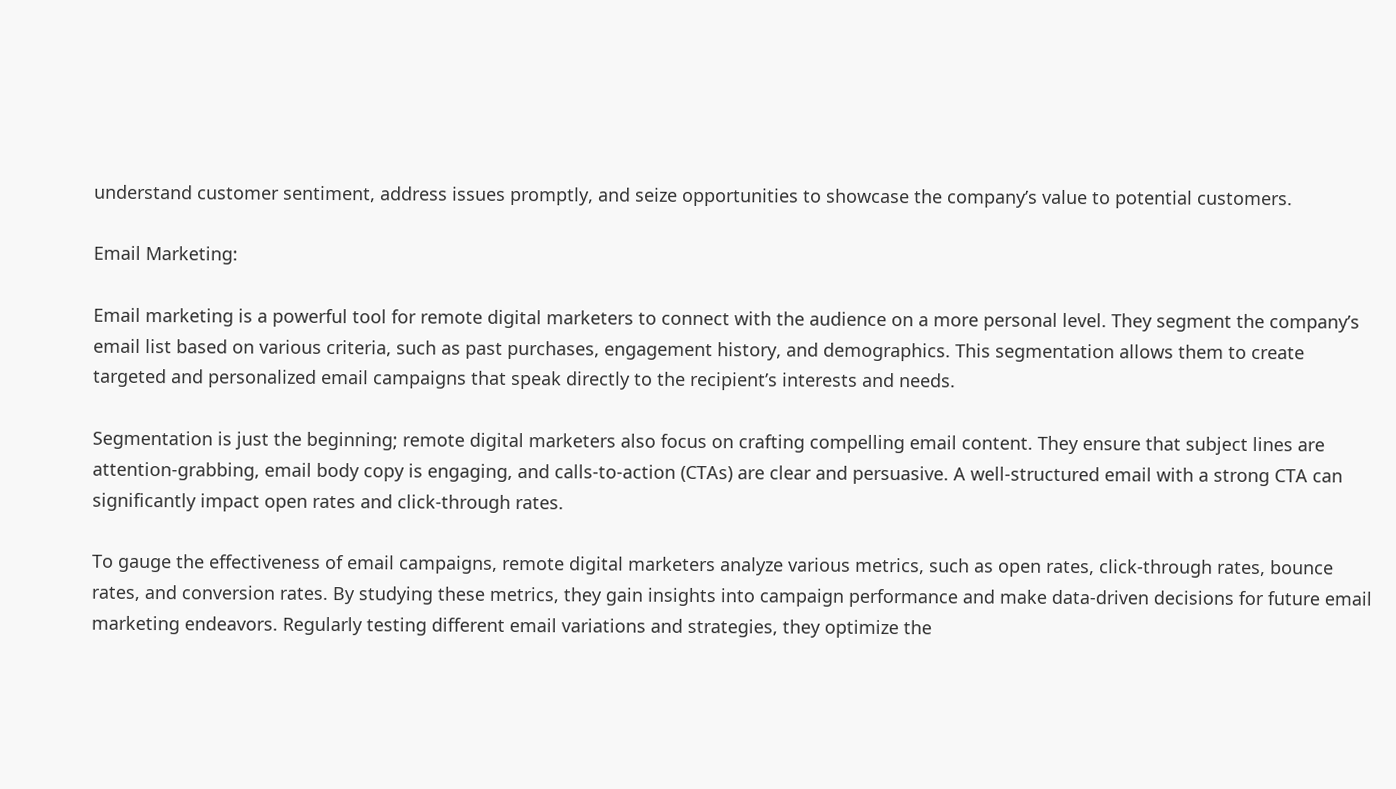understand customer sentiment, address issues promptly, and seize opportunities to showcase the company’s value to potential customers.

Email Marketing:

Email marketing is a powerful tool for remote digital marketers to connect with the audience on a more personal level. They segment the company’s email list based on various criteria, such as past purchases, engagement history, and demographics. This segmentation allows them to create targeted and personalized email campaigns that speak directly to the recipient’s interests and needs.

Segmentation is just the beginning; remote digital marketers also focus on crafting compelling email content. They ensure that subject lines are attention-grabbing, email body copy is engaging, and calls-to-action (CTAs) are clear and persuasive. A well-structured email with a strong CTA can significantly impact open rates and click-through rates.

To gauge the effectiveness of email campaigns, remote digital marketers analyze various metrics, such as open rates, click-through rates, bounce rates, and conversion rates. By studying these metrics, they gain insights into campaign performance and make data-driven decisions for future email marketing endeavors. Regularly testing different email variations and strategies, they optimize the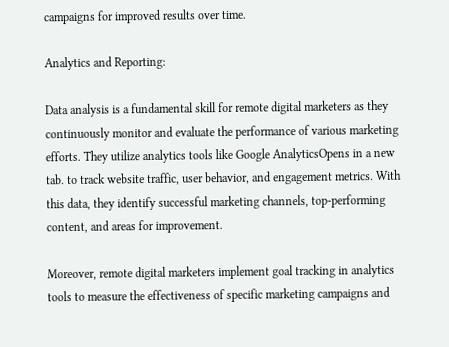campaigns for improved results over time.

Analytics and Reporting:

Data analysis is a fundamental skill for remote digital marketers as they continuously monitor and evaluate the performance of various marketing efforts. They utilize analytics tools like Google AnalyticsOpens in a new tab. to track website traffic, user behavior, and engagement metrics. With this data, they identify successful marketing channels, top-performing content, and areas for improvement.

Moreover, remote digital marketers implement goal tracking in analytics tools to measure the effectiveness of specific marketing campaigns and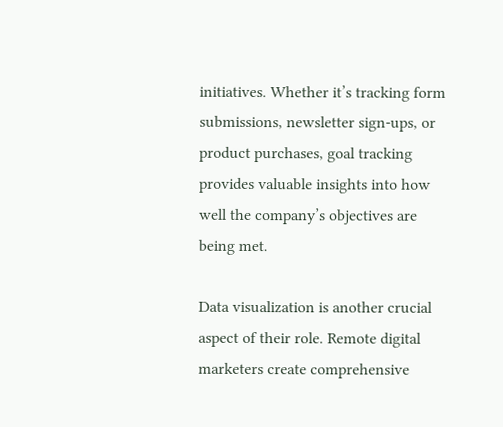initiatives. Whether it’s tracking form submissions, newsletter sign-ups, or product purchases, goal tracking provides valuable insights into how well the company’s objectives are being met.

Data visualization is another crucial aspect of their role. Remote digital marketers create comprehensive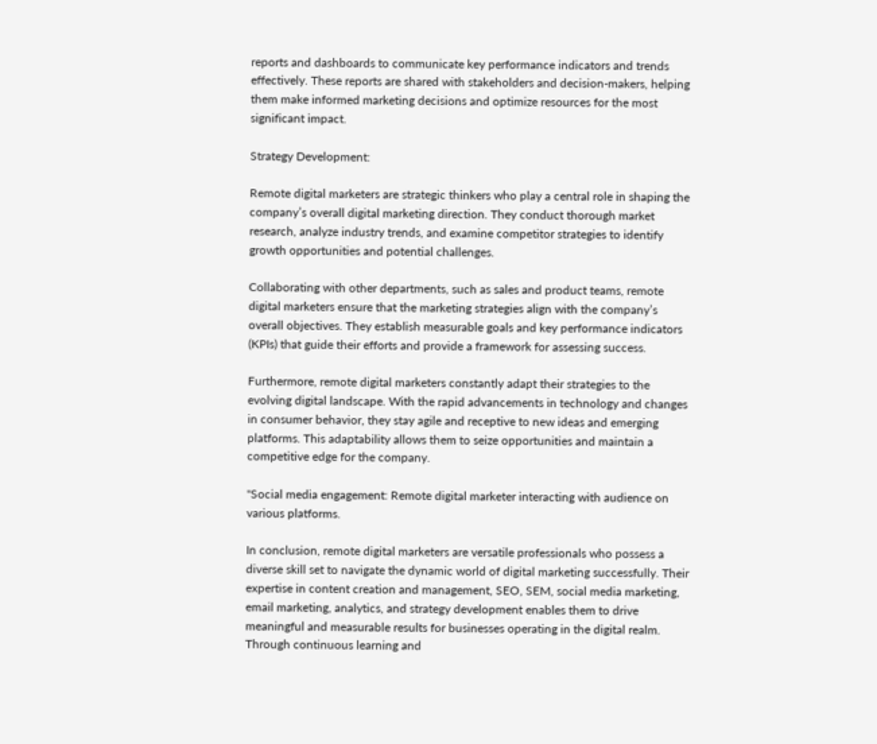reports and dashboards to communicate key performance indicators and trends effectively. These reports are shared with stakeholders and decision-makers, helping them make informed marketing decisions and optimize resources for the most significant impact.

Strategy Development:

Remote digital marketers are strategic thinkers who play a central role in shaping the company’s overall digital marketing direction. They conduct thorough market research, analyze industry trends, and examine competitor strategies to identify growth opportunities and potential challenges.

Collaborating with other departments, such as sales and product teams, remote digital marketers ensure that the marketing strategies align with the company’s overall objectives. They establish measurable goals and key performance indicators (KPIs) that guide their efforts and provide a framework for assessing success.

Furthermore, remote digital marketers constantly adapt their strategies to the evolving digital landscape. With the rapid advancements in technology and changes in consumer behavior, they stay agile and receptive to new ideas and emerging platforms. This adaptability allows them to seize opportunities and maintain a competitive edge for the company.

"Social media engagement: Remote digital marketer interacting with audience on various platforms.

In conclusion, remote digital marketers are versatile professionals who possess a diverse skill set to navigate the dynamic world of digital marketing successfully. Their expertise in content creation and management, SEO, SEM, social media marketing, email marketing, analytics, and strategy development enables them to drive meaningful and measurable results for businesses operating in the digital realm. Through continuous learning and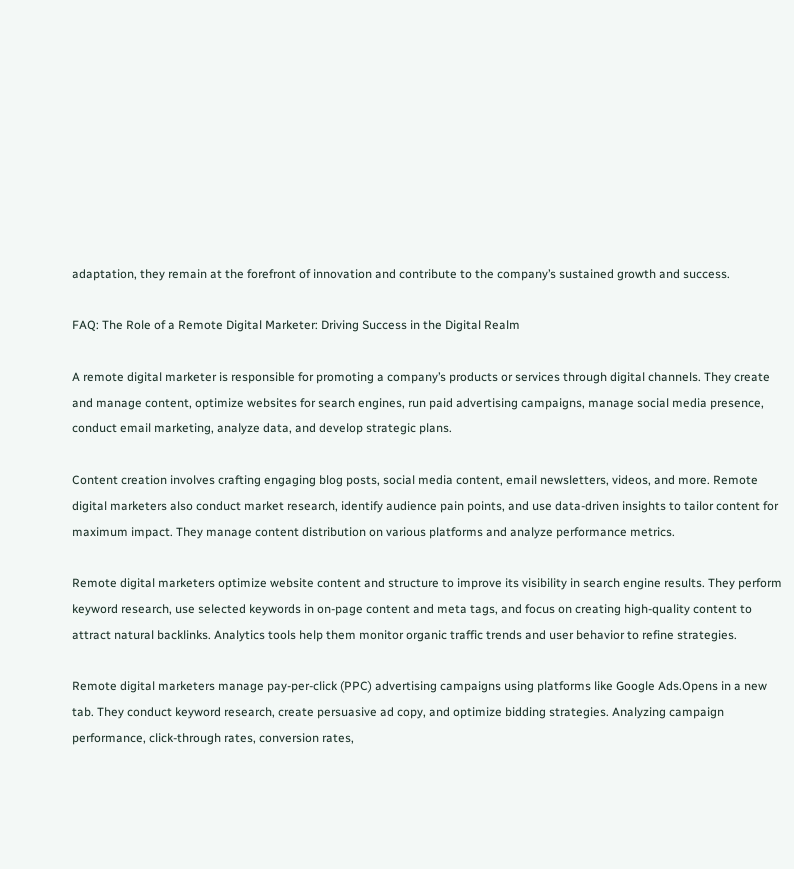adaptation, they remain at the forefront of innovation and contribute to the company’s sustained growth and success.

FAQ: The Role of a Remote Digital Marketer: Driving Success in the Digital Realm

A remote digital marketer is responsible for promoting a company’s products or services through digital channels. They create and manage content, optimize websites for search engines, run paid advertising campaigns, manage social media presence, conduct email marketing, analyze data, and develop strategic plans.

Content creation involves crafting engaging blog posts, social media content, email newsletters, videos, and more. Remote digital marketers also conduct market research, identify audience pain points, and use data-driven insights to tailor content for maximum impact. They manage content distribution on various platforms and analyze performance metrics.

Remote digital marketers optimize website content and structure to improve its visibility in search engine results. They perform keyword research, use selected keywords in on-page content and meta tags, and focus on creating high-quality content to attract natural backlinks. Analytics tools help them monitor organic traffic trends and user behavior to refine strategies.

Remote digital marketers manage pay-per-click (PPC) advertising campaigns using platforms like Google Ads.Opens in a new tab. They conduct keyword research, create persuasive ad copy, and optimize bidding strategies. Analyzing campaign performance, click-through rates, conversion rates,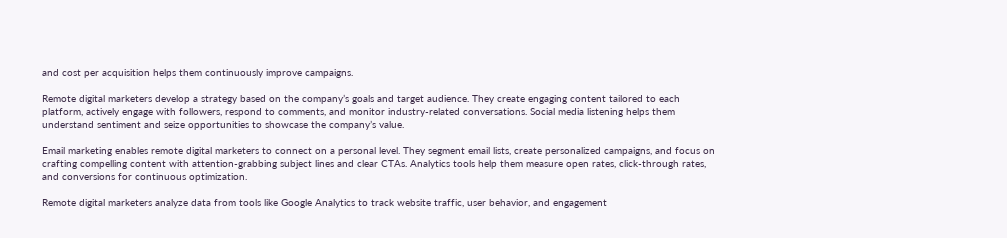and cost per acquisition helps them continuously improve campaigns.

Remote digital marketers develop a strategy based on the company’s goals and target audience. They create engaging content tailored to each platform, actively engage with followers, respond to comments, and monitor industry-related conversations. Social media listening helps them understand sentiment and seize opportunities to showcase the company’s value.

Email marketing enables remote digital marketers to connect on a personal level. They segment email lists, create personalized campaigns, and focus on crafting compelling content with attention-grabbing subject lines and clear CTAs. Analytics tools help them measure open rates, click-through rates, and conversions for continuous optimization.

Remote digital marketers analyze data from tools like Google Analytics to track website traffic, user behavior, and engagement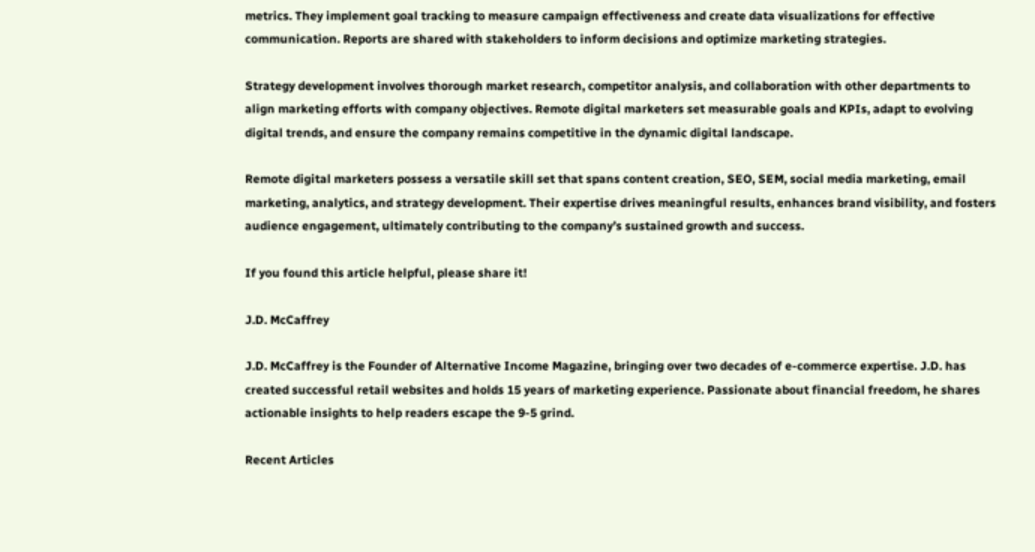metrics. They implement goal tracking to measure campaign effectiveness and create data visualizations for effective communication. Reports are shared with stakeholders to inform decisions and optimize marketing strategies.

Strategy development involves thorough market research, competitor analysis, and collaboration with other departments to align marketing efforts with company objectives. Remote digital marketers set measurable goals and KPIs, adapt to evolving digital trends, and ensure the company remains competitive in the dynamic digital landscape.

Remote digital marketers possess a versatile skill set that spans content creation, SEO, SEM, social media marketing, email marketing, analytics, and strategy development. Their expertise drives meaningful results, enhances brand visibility, and fosters audience engagement, ultimately contributing to the company’s sustained growth and success.

If you found this article helpful, please share it!

J.D. McCaffrey

J.D. McCaffrey is the Founder of Alternative Income Magazine, bringing over two decades of e-commerce expertise. J.D. has created successful retail websites and holds 15 years of marketing experience. Passionate about financial freedom, he shares actionable insights to help readers escape the 9-5 grind.

Recent Articles